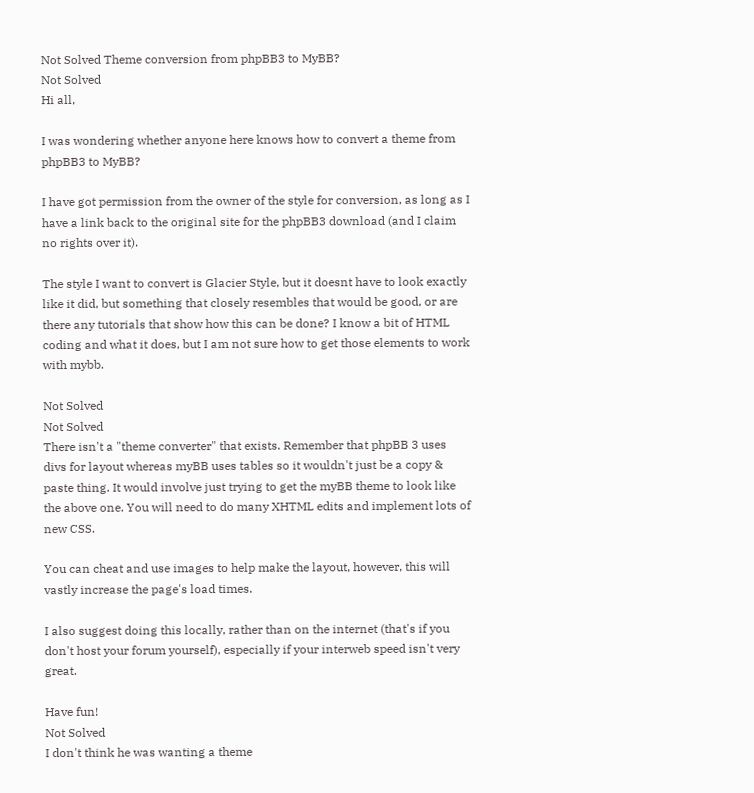Not Solved Theme conversion from phpBB3 to MyBB?
Not Solved
Hi all,

I was wondering whether anyone here knows how to convert a theme from phpBB3 to MyBB?

I have got permission from the owner of the style for conversion, as long as I have a link back to the original site for the phpBB3 download (and I claim no rights over it).

The style I want to convert is Glacier Style, but it doesnt have to look exactly like it did, but something that closely resembles that would be good, or are there any tutorials that show how this can be done? I know a bit of HTML coding and what it does, but I am not sure how to get those elements to work with mybb.

Not Solved
Not Solved
There isn't a "theme converter" that exists. Remember that phpBB 3 uses divs for layout whereas myBB uses tables so it wouldn't just be a copy & paste thing. It would involve just trying to get the myBB theme to look like the above one. You will need to do many XHTML edits and implement lots of new CSS.

You can cheat and use images to help make the layout, however, this will vastly increase the page's load times.

I also suggest doing this locally, rather than on the internet (that's if you don't host your forum yourself), especially if your interweb speed isn't very great.

Have fun!
Not Solved
I don't think he was wanting a theme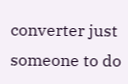converter just someone to do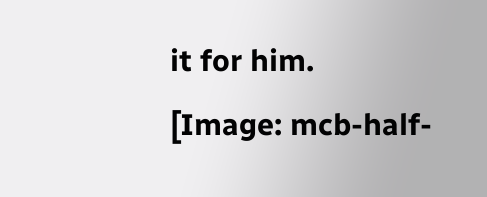it for him.
[Image: mcb-half-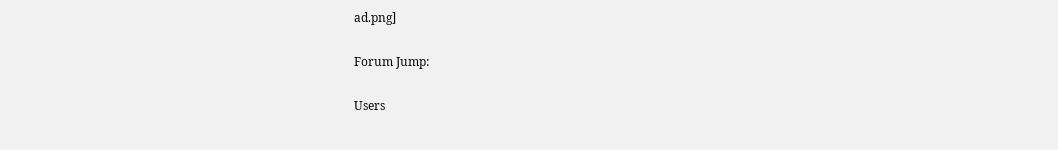ad.png]

Forum Jump:

Users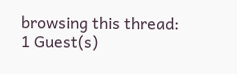browsing this thread: 1 Guest(s)